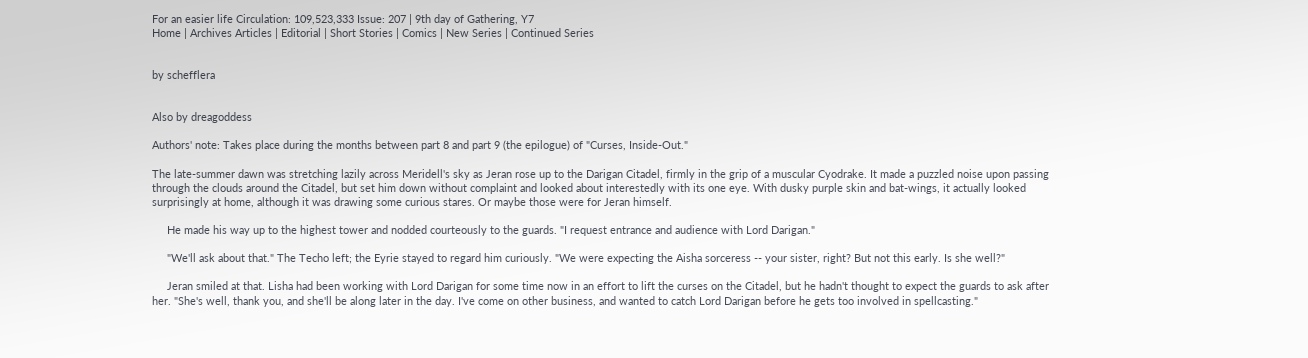For an easier life Circulation: 109,523,333 Issue: 207 | 9th day of Gathering, Y7
Home | Archives Articles | Editorial | Short Stories | Comics | New Series | Continued Series


by schefflera


Also by dreagoddess

Authors' note: Takes place during the months between part 8 and part 9 (the epilogue) of "Curses, Inside-Out."

The late-summer dawn was stretching lazily across Meridell's sky as Jeran rose up to the Darigan Citadel, firmly in the grip of a muscular Cyodrake. It made a puzzled noise upon passing through the clouds around the Citadel, but set him down without complaint and looked about interestedly with its one eye. With dusky purple skin and bat-wings, it actually looked surprisingly at home, although it was drawing some curious stares. Or maybe those were for Jeran himself.

     He made his way up to the highest tower and nodded courteously to the guards. "I request entrance and audience with Lord Darigan."

     "We'll ask about that." The Techo left; the Eyrie stayed to regard him curiously. "We were expecting the Aisha sorceress -- your sister, right? But not this early. Is she well?"

     Jeran smiled at that. Lisha had been working with Lord Darigan for some time now in an effort to lift the curses on the Citadel, but he hadn't thought to expect the guards to ask after her. "She's well, thank you, and she'll be along later in the day. I've come on other business, and wanted to catch Lord Darigan before he gets too involved in spellcasting."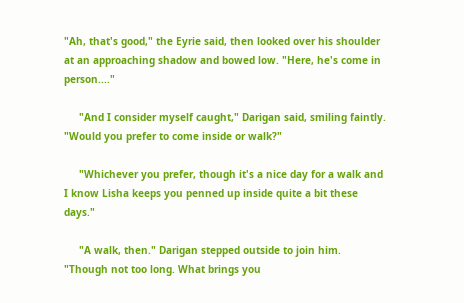"Ah, that's good," the Eyrie said, then looked over his shoulder at an approaching shadow and bowed low. "Here, he's come in person...."

     "And I consider myself caught," Darigan said, smiling faintly. "Would you prefer to come inside or walk?"

     "Whichever you prefer, though it's a nice day for a walk and I know Lisha keeps you penned up inside quite a bit these days."

     "A walk, then." Darigan stepped outside to join him. "Though not too long. What brings you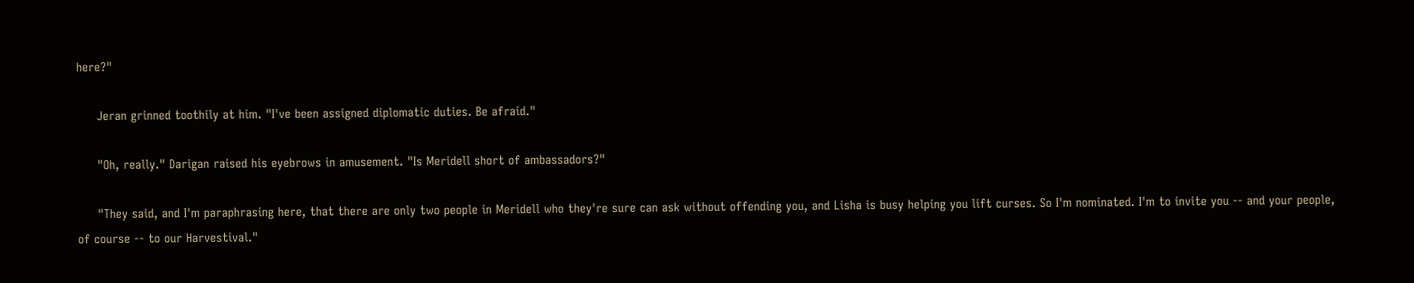here?"

     Jeran grinned toothily at him. "I've been assigned diplomatic duties. Be afraid."

     "Oh, really." Darigan raised his eyebrows in amusement. "Is Meridell short of ambassadors?"

     "They said, and I'm paraphrasing here, that there are only two people in Meridell who they're sure can ask without offending you, and Lisha is busy helping you lift curses. So I'm nominated. I'm to invite you -- and your people, of course -- to our Harvestival."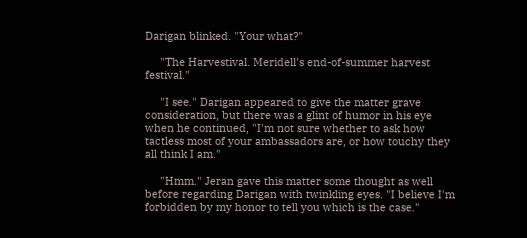Darigan blinked. "Your what?"

     "The Harvestival. Meridell's end-of-summer harvest festival."

     "I see." Darigan appeared to give the matter grave consideration, but there was a glint of humor in his eye when he continued, "I'm not sure whether to ask how tactless most of your ambassadors are, or how touchy they all think I am."

     "Hmm." Jeran gave this matter some thought as well before regarding Darigan with twinkling eyes. "I believe I'm forbidden by my honor to tell you which is the case."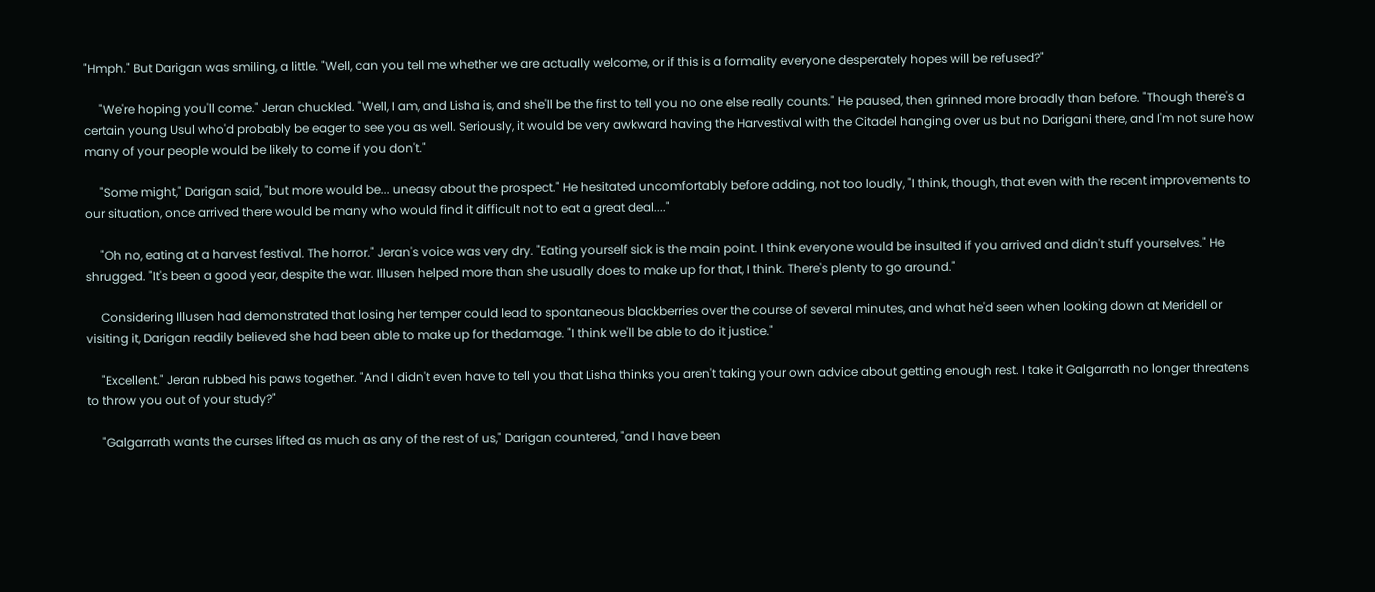"Hmph." But Darigan was smiling, a little. "Well, can you tell me whether we are actually welcome, or if this is a formality everyone desperately hopes will be refused?"

     "We're hoping you'll come." Jeran chuckled. "Well, I am, and Lisha is, and she'll be the first to tell you no one else really counts." He paused, then grinned more broadly than before. "Though there's a certain young Usul who'd probably be eager to see you as well. Seriously, it would be very awkward having the Harvestival with the Citadel hanging over us but no Darigani there, and I'm not sure how many of your people would be likely to come if you don't."

     "Some might," Darigan said, "but more would be... uneasy about the prospect." He hesitated uncomfortably before adding, not too loudly, "I think, though, that even with the recent improvements to our situation, once arrived there would be many who would find it difficult not to eat a great deal...."

     "Oh no, eating at a harvest festival. The horror." Jeran's voice was very dry. "Eating yourself sick is the main point. I think everyone would be insulted if you arrived and didn't stuff yourselves." He shrugged. "It's been a good year, despite the war. Illusen helped more than she usually does to make up for that, I think. There's plenty to go around."

     Considering Illusen had demonstrated that losing her temper could lead to spontaneous blackberries over the course of several minutes, and what he'd seen when looking down at Meridell or visiting it, Darigan readily believed she had been able to make up for thedamage. "I think we'll be able to do it justice."

     "Excellent." Jeran rubbed his paws together. "And I didn't even have to tell you that Lisha thinks you aren't taking your own advice about getting enough rest. I take it Galgarrath no longer threatens to throw you out of your study?"

     "Galgarrath wants the curses lifted as much as any of the rest of us," Darigan countered, "and I have been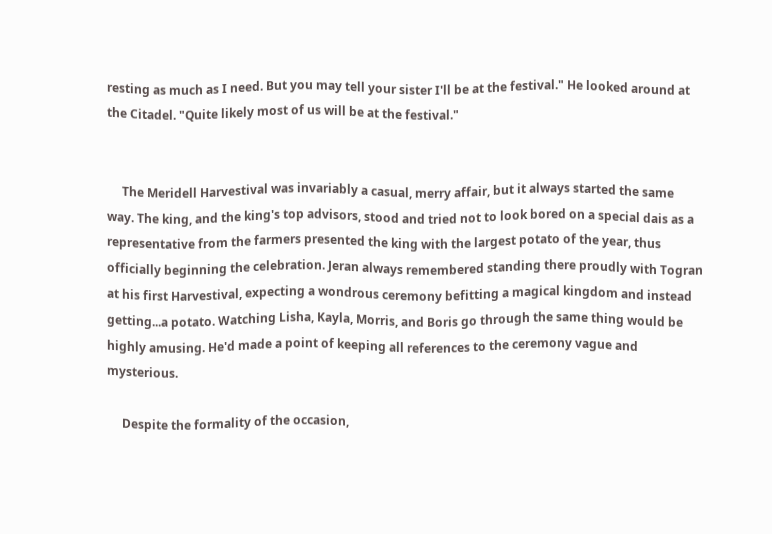resting as much as I need. But you may tell your sister I'll be at the festival." He looked around at the Citadel. "Quite likely most of us will be at the festival."


     The Meridell Harvestival was invariably a casual, merry affair, but it always started the same way. The king, and the king's top advisors, stood and tried not to look bored on a special dais as a representative from the farmers presented the king with the largest potato of the year, thus officially beginning the celebration. Jeran always remembered standing there proudly with Togran at his first Harvestival, expecting a wondrous ceremony befitting a magical kingdom and instead getting...a potato. Watching Lisha, Kayla, Morris, and Boris go through the same thing would be highly amusing. He'd made a point of keeping all references to the ceremony vague and mysterious.

     Despite the formality of the occasion,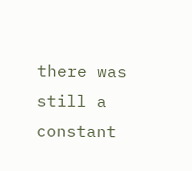there was still a constant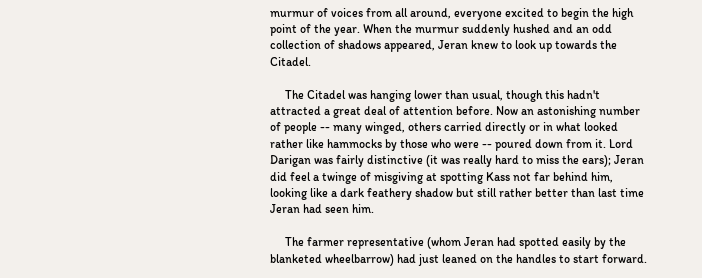murmur of voices from all around, everyone excited to begin the high point of the year. When the murmur suddenly hushed and an odd collection of shadows appeared, Jeran knew to look up towards the Citadel.

     The Citadel was hanging lower than usual, though this hadn't attracted a great deal of attention before. Now an astonishing number of people -- many winged, others carried directly or in what looked rather like hammocks by those who were -- poured down from it. Lord Darigan was fairly distinctive (it was really hard to miss the ears); Jeran did feel a twinge of misgiving at spotting Kass not far behind him, looking like a dark feathery shadow but still rather better than last time Jeran had seen him.

     The farmer representative (whom Jeran had spotted easily by the blanketed wheelbarrow) had just leaned on the handles to start forward.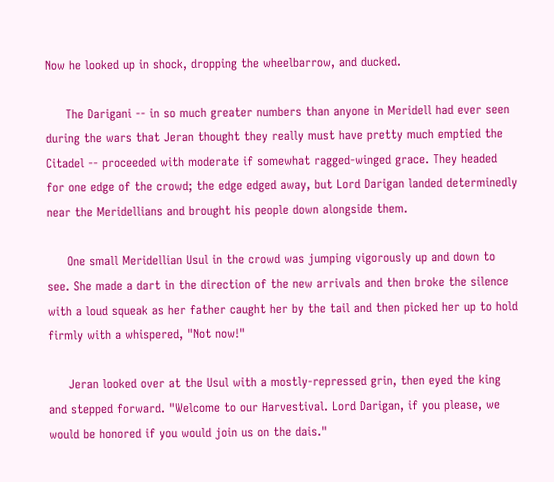Now he looked up in shock, dropping the wheelbarrow, and ducked.

     The Darigani -- in so much greater numbers than anyone in Meridell had ever seen during the wars that Jeran thought they really must have pretty much emptied the Citadel -- proceeded with moderate if somewhat ragged-winged grace. They headed for one edge of the crowd; the edge edged away, but Lord Darigan landed determinedly near the Meridellians and brought his people down alongside them.

     One small Meridellian Usul in the crowd was jumping vigorously up and down to see. She made a dart in the direction of the new arrivals and then broke the silence with a loud squeak as her father caught her by the tail and then picked her up to hold firmly with a whispered, "Not now!"

     Jeran looked over at the Usul with a mostly-repressed grin, then eyed the king and stepped forward. "Welcome to our Harvestival. Lord Darigan, if you please, we would be honored if you would join us on the dais."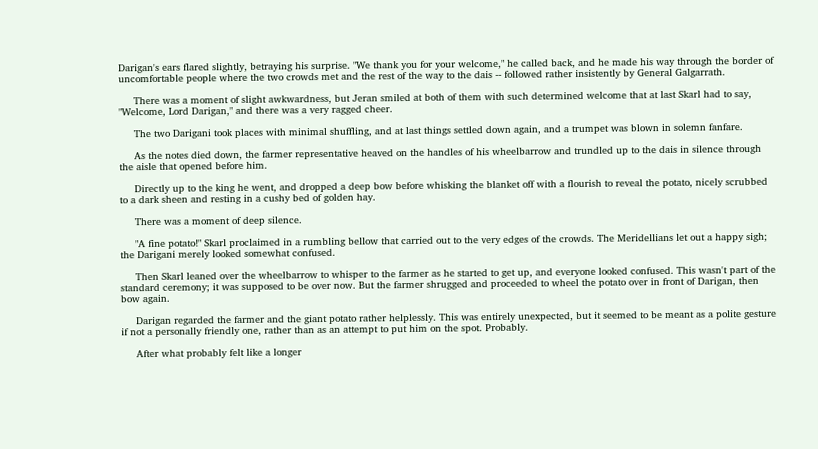Darigan's ears flared slightly, betraying his surprise. "We thank you for your welcome," he called back, and he made his way through the border of uncomfortable people where the two crowds met and the rest of the way to the dais -- followed rather insistently by General Galgarrath.

     There was a moment of slight awkwardness, but Jeran smiled at both of them with such determined welcome that at last Skarl had to say, "Welcome, Lord Darigan," and there was a very ragged cheer.

     The two Darigani took places with minimal shuffling, and at last things settled down again, and a trumpet was blown in solemn fanfare.

     As the notes died down, the farmer representative heaved on the handles of his wheelbarrow and trundled up to the dais in silence through the aisle that opened before him.

     Directly up to the king he went, and dropped a deep bow before whisking the blanket off with a flourish to reveal the potato, nicely scrubbed to a dark sheen and resting in a cushy bed of golden hay.

     There was a moment of deep silence.

     "A fine potato!" Skarl proclaimed in a rumbling bellow that carried out to the very edges of the crowds. The Meridellians let out a happy sigh; the Darigani merely looked somewhat confused.

     Then Skarl leaned over the wheelbarrow to whisper to the farmer as he started to get up, and everyone looked confused. This wasn't part of the standard ceremony; it was supposed to be over now. But the farmer shrugged and proceeded to wheel the potato over in front of Darigan, then bow again.

     Darigan regarded the farmer and the giant potato rather helplessly. This was entirely unexpected, but it seemed to be meant as a polite gesture if not a personally friendly one, rather than as an attempt to put him on the spot. Probably.

     After what probably felt like a longer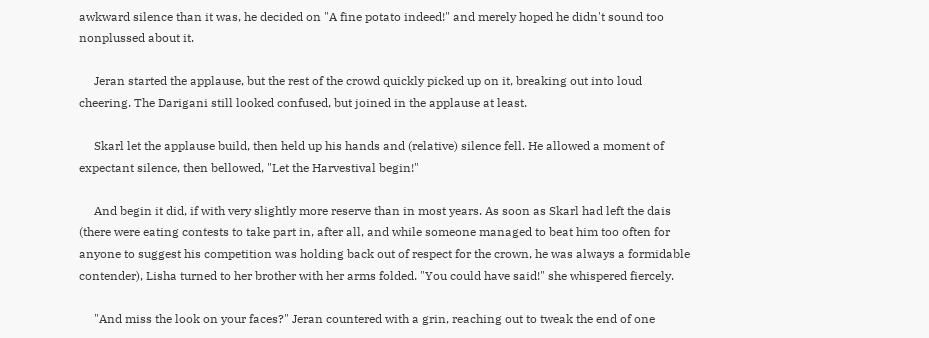awkward silence than it was, he decided on "A fine potato indeed!" and merely hoped he didn't sound too nonplussed about it.

     Jeran started the applause, but the rest of the crowd quickly picked up on it, breaking out into loud cheering. The Darigani still looked confused, but joined in the applause at least.

     Skarl let the applause build, then held up his hands and (relative) silence fell. He allowed a moment of expectant silence, then bellowed, "Let the Harvestival begin!"

     And begin it did, if with very slightly more reserve than in most years. As soon as Skarl had left the dais (there were eating contests to take part in, after all, and while someone managed to beat him too often for anyone to suggest his competition was holding back out of respect for the crown, he was always a formidable contender), Lisha turned to her brother with her arms folded. "You could have said!" she whispered fiercely.

     "And miss the look on your faces?" Jeran countered with a grin, reaching out to tweak the end of one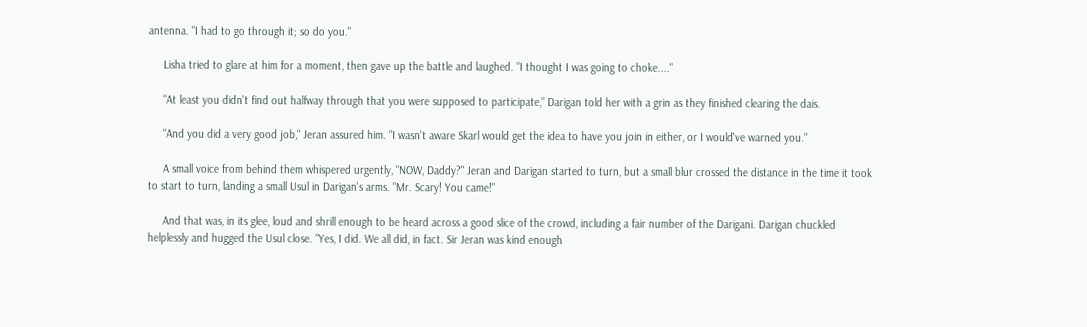antenna. "I had to go through it; so do you."

     Lisha tried to glare at him for a moment, then gave up the battle and laughed. "I thought I was going to choke...."

     "At least you didn't find out halfway through that you were supposed to participate," Darigan told her with a grin as they finished clearing the dais.

     "And you did a very good job," Jeran assured him. "I wasn't aware Skarl would get the idea to have you join in either, or I would've warned you."

     A small voice from behind them whispered urgently, "NOW, Daddy?" Jeran and Darigan started to turn, but a small blur crossed the distance in the time it took to start to turn, landing a small Usul in Darigan's arms. "Mr. Scary! You came!"

     And that was, in its glee, loud and shrill enough to be heard across a good slice of the crowd, including a fair number of the Darigani. Darigan chuckled helplessly and hugged the Usul close. "Yes, I did. We all did, in fact. Sir Jeran was kind enough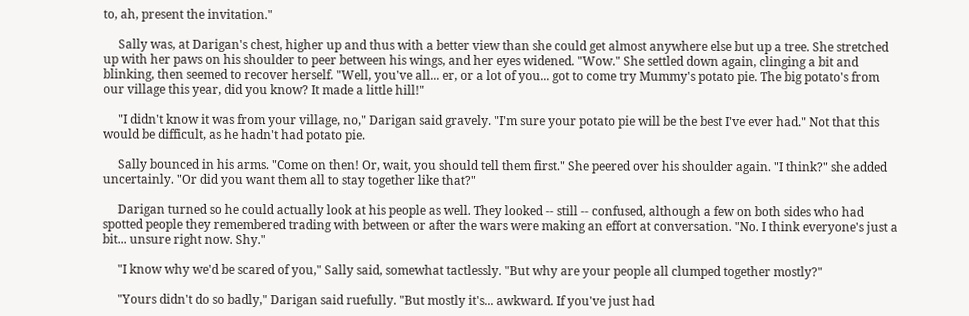to, ah, present the invitation."

     Sally was, at Darigan's chest, higher up and thus with a better view than she could get almost anywhere else but up a tree. She stretched up with her paws on his shoulder to peer between his wings, and her eyes widened. "Wow." She settled down again, clinging a bit and blinking, then seemed to recover herself. "Well, you've all... er, or a lot of you... got to come try Mummy's potato pie. The big potato's from our village this year, did you know? It made a little hill!"

     "I didn't know it was from your village, no," Darigan said gravely. "I'm sure your potato pie will be the best I've ever had." Not that this would be difficult, as he hadn't had potato pie.

     Sally bounced in his arms. "Come on then! Or, wait, you should tell them first." She peered over his shoulder again. "I think?" she added uncertainly. "Or did you want them all to stay together like that?"

     Darigan turned so he could actually look at his people as well. They looked -- still -- confused, although a few on both sides who had spotted people they remembered trading with between or after the wars were making an effort at conversation. "No. I think everyone's just a bit... unsure right now. Shy."

     "I know why we'd be scared of you," Sally said, somewhat tactlessly. "But why are your people all clumped together mostly?"

     "Yours didn't do so badly," Darigan said ruefully. "But mostly it's... awkward. If you've just had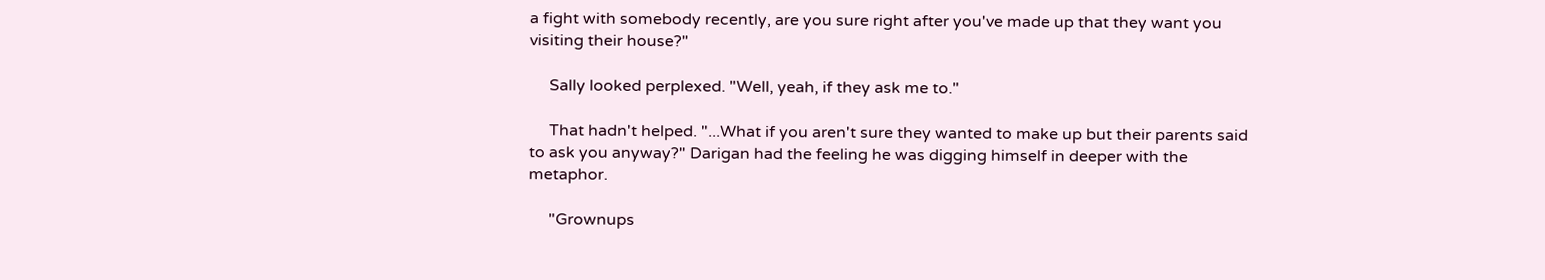a fight with somebody recently, are you sure right after you've made up that they want you visiting their house?"

     Sally looked perplexed. "Well, yeah, if they ask me to."

     That hadn't helped. "...What if you aren't sure they wanted to make up but their parents said to ask you anyway?" Darigan had the feeling he was digging himself in deeper with the metaphor.

     "Grownups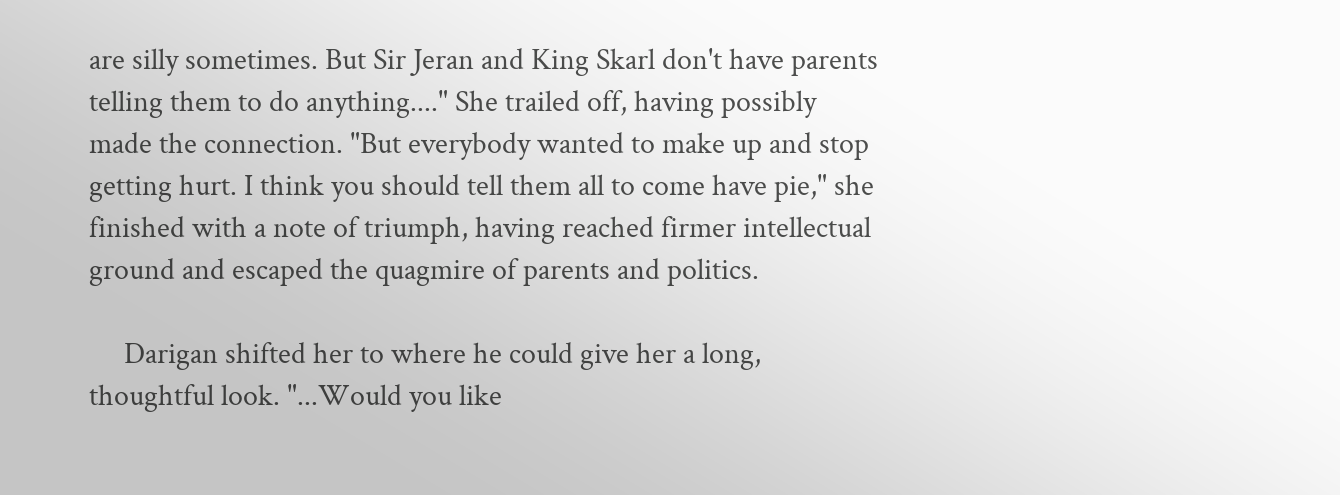are silly sometimes. But Sir Jeran and King Skarl don't have parents telling them to do anything...." She trailed off, having possibly made the connection. "But everybody wanted to make up and stop getting hurt. I think you should tell them all to come have pie," she finished with a note of triumph, having reached firmer intellectual ground and escaped the quagmire of parents and politics.

     Darigan shifted her to where he could give her a long, thoughtful look. "...Would you like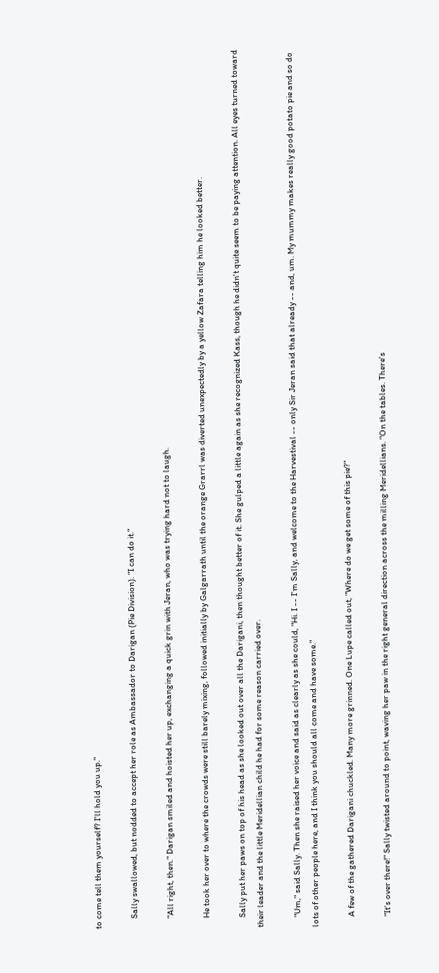to come tell them yourself? I'll hold you up."

     Sally swallowed, but nodded to accept her role as Ambassador to Darigan (Pie Division). "I can do it."

     "All right, then." Darigan smiled and hoisted her up, exchanging a quick grin with Jeran, who was trying hard not to laugh.

     He took her over to where the crowds were still barely mixing, followed initially by Galgarrath until the orange Grarrl was diverted unexpectedly by a yellow Zafara telling him he looked better.

     Sally put her paws on top of his head as she looked out over all the Darigani, then thought better of it. She gulped a little again as she recognized Kass, though he didn't quite seem to be paying attention. All eyes turned toward their leader and the little Meridellian child he had for some reason carried over.

     "Um," said Sally. Then she raised her voice and said as clearly as she could, "Hi. I -- I'm Sally, and welcome to the Harvestival -- only Sir Jeran said that already -- and, um. My mummy makes really good potato pie and so do lots of other people here, and I think you should all come and have some."

     A few of the gathered Darigani chuckled. Many more grinned. One Lupe called out, "Where do we get some of this pie?"

     "It's over there!" Sally twisted around to point, waving her paw in the right general direction across the milling Meridellians. "On the tables. There's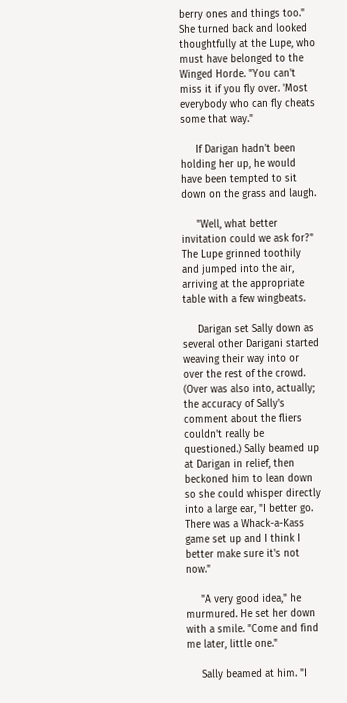berry ones and things too." She turned back and looked thoughtfully at the Lupe, who must have belonged to the Winged Horde. "You can't miss it if you fly over. 'Most everybody who can fly cheats some that way."

     If Darigan hadn't been holding her up, he would have been tempted to sit down on the grass and laugh.

     "Well, what better invitation could we ask for?" The Lupe grinned toothily and jumped into the air, arriving at the appropriate table with a few wingbeats.

     Darigan set Sally down as several other Darigani started weaving their way into or over the rest of the crowd. (Over was also into, actually; the accuracy of Sally's comment about the fliers couldn't really be questioned.) Sally beamed up at Darigan in relief, then beckoned him to lean down so she could whisper directly into a large ear, "I better go. There was a Whack-a-Kass game set up and I think I better make sure it's not now."

     "A very good idea," he murmured. He set her down with a smile. "Come and find me later, little one."

     Sally beamed at him. "I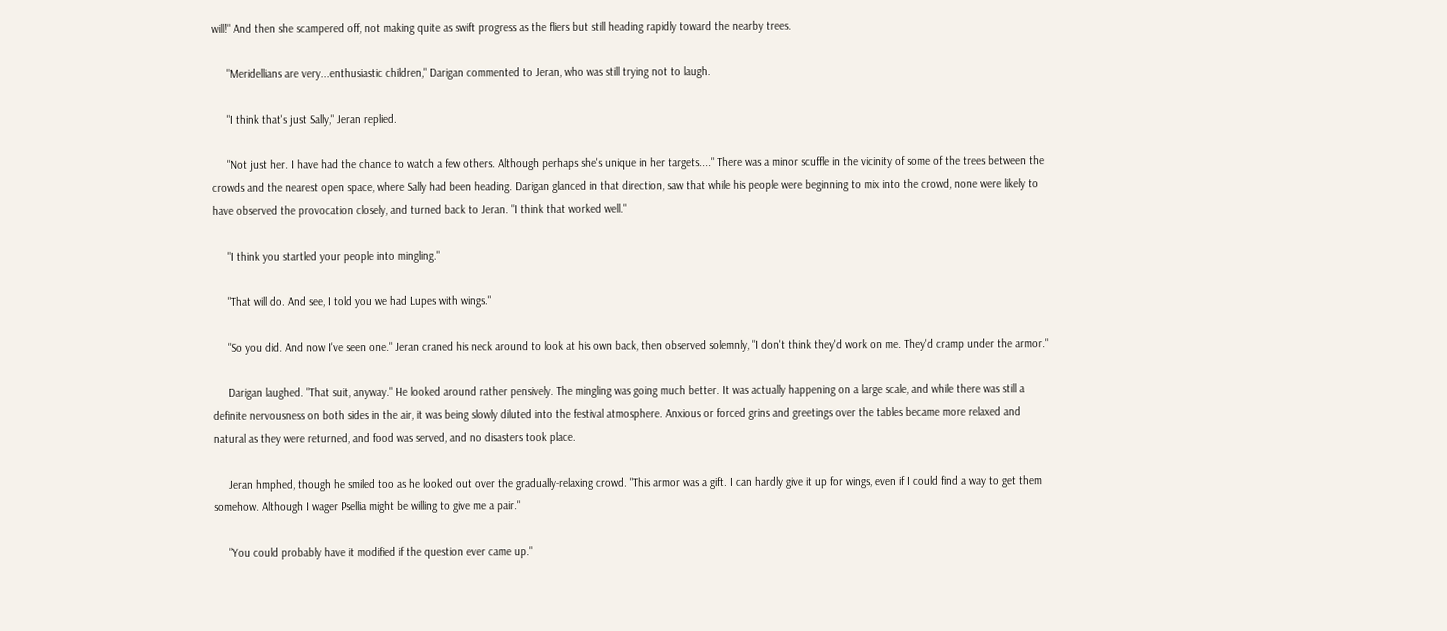will!" And then she scampered off, not making quite as swift progress as the fliers but still heading rapidly toward the nearby trees.

     "Meridellians are very...enthusiastic children," Darigan commented to Jeran, who was still trying not to laugh.

     "I think that's just Sally," Jeran replied.

     "Not just her. I have had the chance to watch a few others. Although perhaps she's unique in her targets...." There was a minor scuffle in the vicinity of some of the trees between the crowds and the nearest open space, where Sally had been heading. Darigan glanced in that direction, saw that while his people were beginning to mix into the crowd, none were likely to have observed the provocation closely, and turned back to Jeran. "I think that worked well."

     "I think you startled your people into mingling."

     "That will do. And see, I told you we had Lupes with wings."

     "So you did. And now I've seen one." Jeran craned his neck around to look at his own back, then observed solemnly, "I don't think they'd work on me. They'd cramp under the armor."

     Darigan laughed. "That suit, anyway." He looked around rather pensively. The mingling was going much better. It was actually happening on a large scale, and while there was still a definite nervousness on both sides in the air, it was being slowly diluted into the festival atmosphere. Anxious or forced grins and greetings over the tables became more relaxed and natural as they were returned, and food was served, and no disasters took place.

     Jeran hmphed, though he smiled too as he looked out over the gradually-relaxing crowd. "This armor was a gift. I can hardly give it up for wings, even if I could find a way to get them somehow. Although I wager Psellia might be willing to give me a pair."

     "You could probably have it modified if the question ever came up."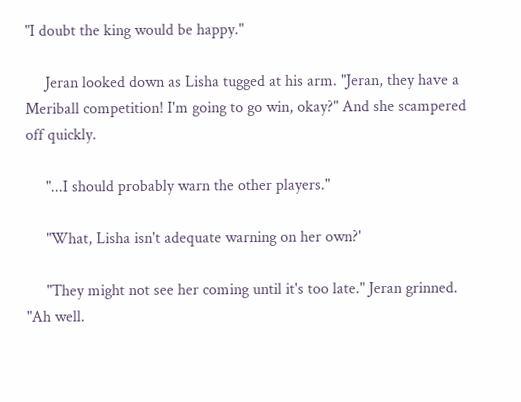"I doubt the king would be happy."

     Jeran looked down as Lisha tugged at his arm. "Jeran, they have a Meriball competition! I'm going to go win, okay?" And she scampered off quickly.

     "...I should probably warn the other players."

     "What, Lisha isn't adequate warning on her own?'

     "They might not see her coming until it's too late." Jeran grinned. "Ah well.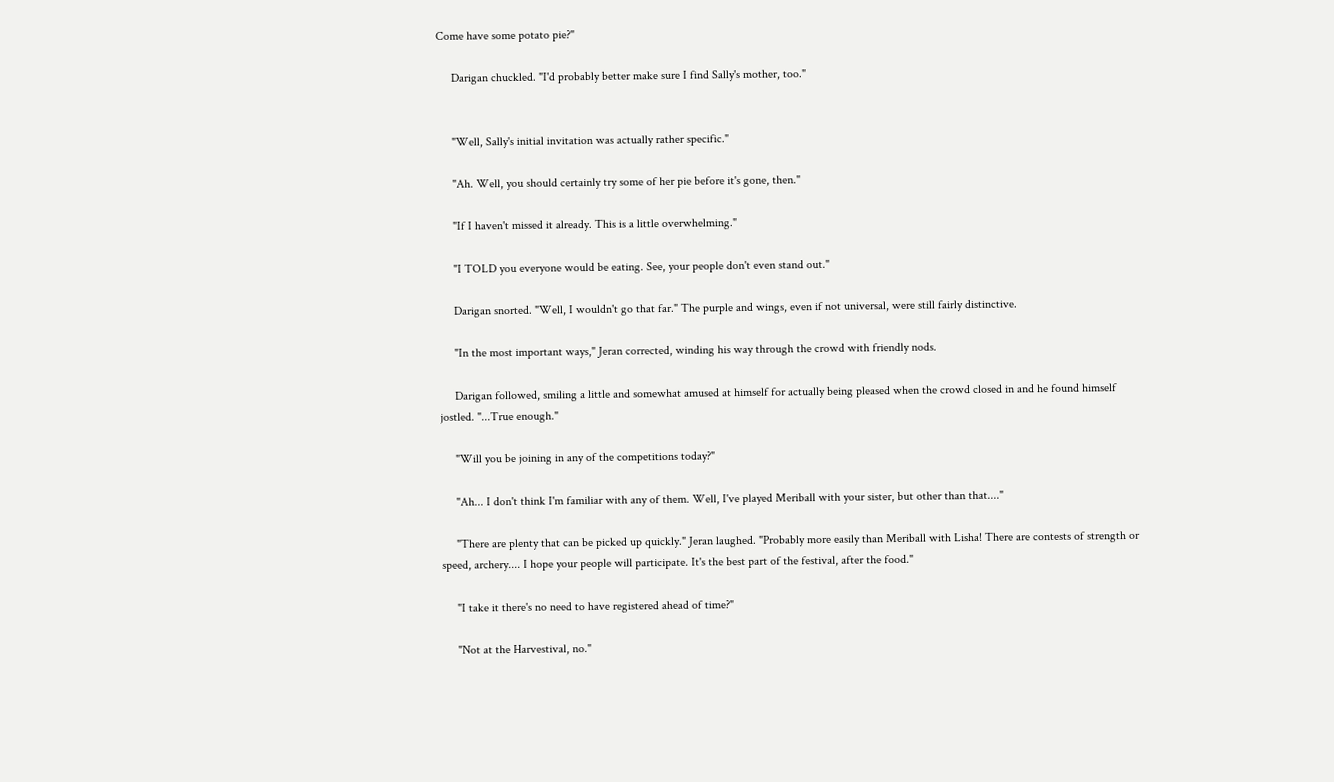Come have some potato pie?"

     Darigan chuckled. "I'd probably better make sure I find Sally's mother, too."


     "Well, Sally's initial invitation was actually rather specific."

     "Ah. Well, you should certainly try some of her pie before it's gone, then."

     "If I haven't missed it already. This is a little overwhelming."

     "I TOLD you everyone would be eating. See, your people don't even stand out."

     Darigan snorted. "Well, I wouldn't go that far." The purple and wings, even if not universal, were still fairly distinctive.

     "In the most important ways," Jeran corrected, winding his way through the crowd with friendly nods.

     Darigan followed, smiling a little and somewhat amused at himself for actually being pleased when the crowd closed in and he found himself jostled. "...True enough."

     "Will you be joining in any of the competitions today?"

     "Ah... I don't think I'm familiar with any of them. Well, I've played Meriball with your sister, but other than that...."

     "There are plenty that can be picked up quickly." Jeran laughed. "Probably more easily than Meriball with Lisha! There are contests of strength or speed, archery.... I hope your people will participate. It's the best part of the festival, after the food."

     "I take it there's no need to have registered ahead of time?"

     "Not at the Harvestival, no."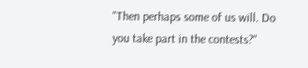"Then perhaps some of us will. Do you take part in the contests?"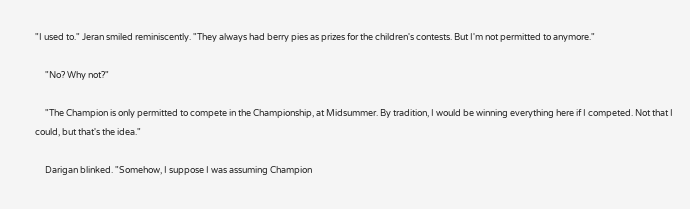"I used to." Jeran smiled reminiscently. "They always had berry pies as prizes for the children's contests. But I'm not permitted to anymore."

     "No? Why not?"

     "The Champion is only permitted to compete in the Championship, at Midsummer. By tradition, I would be winning everything here if I competed. Not that I could, but that's the idea."

     Darigan blinked. "Somehow, I suppose I was assuming Champion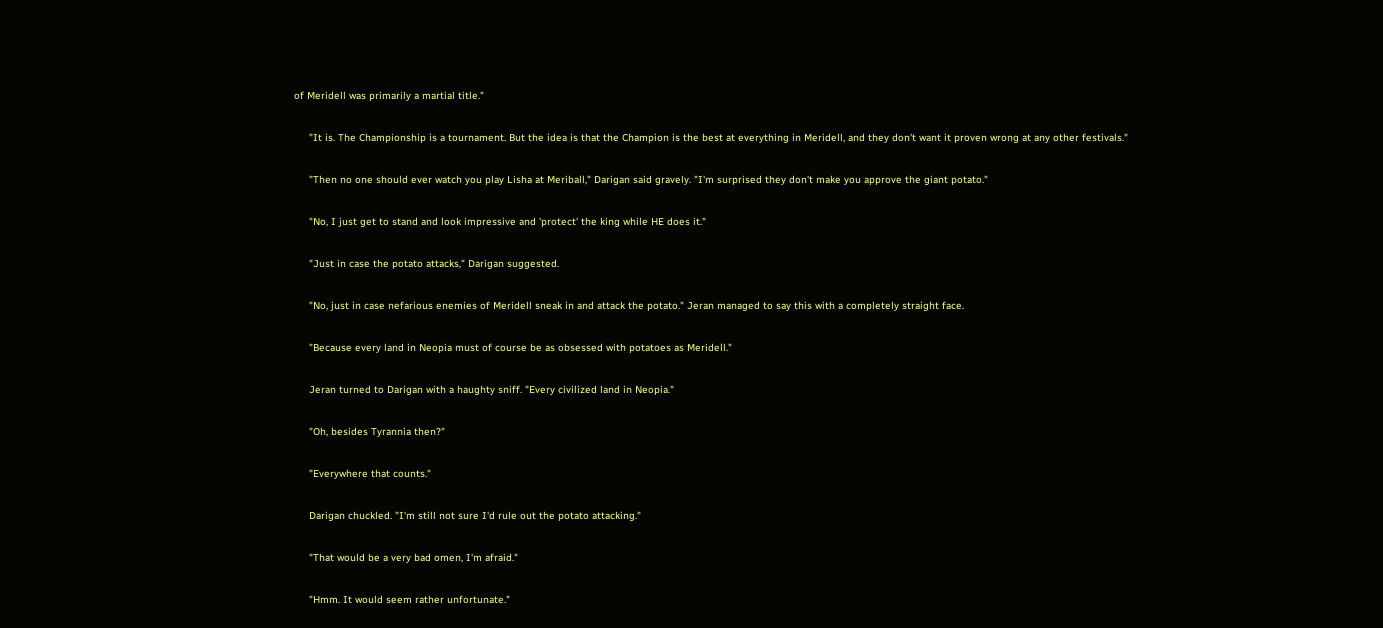of Meridell was primarily a martial title."

     "It is. The Championship is a tournament. But the idea is that the Champion is the best at everything in Meridell, and they don't want it proven wrong at any other festivals."

     "Then no one should ever watch you play Lisha at Meriball," Darigan said gravely. "I'm surprised they don't make you approve the giant potato."

     "No, I just get to stand and look impressive and 'protect' the king while HE does it."

     "Just in case the potato attacks," Darigan suggested.

     "No, just in case nefarious enemies of Meridell sneak in and attack the potato." Jeran managed to say this with a completely straight face.

     "Because every land in Neopia must of course be as obsessed with potatoes as Meridell."

     Jeran turned to Darigan with a haughty sniff. "Every civilized land in Neopia."

     "Oh, besides Tyrannia then?"

     "Everywhere that counts."

     Darigan chuckled. "I'm still not sure I'd rule out the potato attacking."

     "That would be a very bad omen, I'm afraid."

     "Hmm. It would seem rather unfortunate."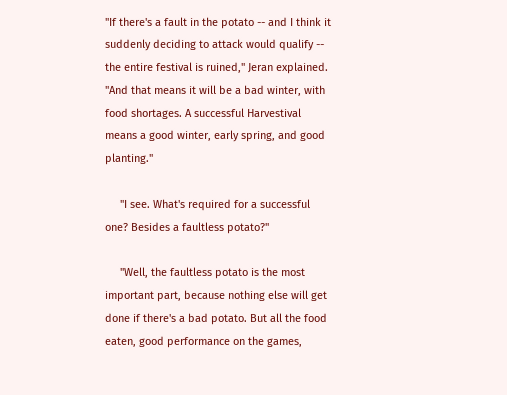"If there's a fault in the potato -- and I think it suddenly deciding to attack would qualify -- the entire festival is ruined," Jeran explained. "And that means it will be a bad winter, with food shortages. A successful Harvestival means a good winter, early spring, and good planting."

     "I see. What's required for a successful one? Besides a faultless potato?"

     "Well, the faultless potato is the most important part, because nothing else will get done if there's a bad potato. But all the food eaten, good performance on the games,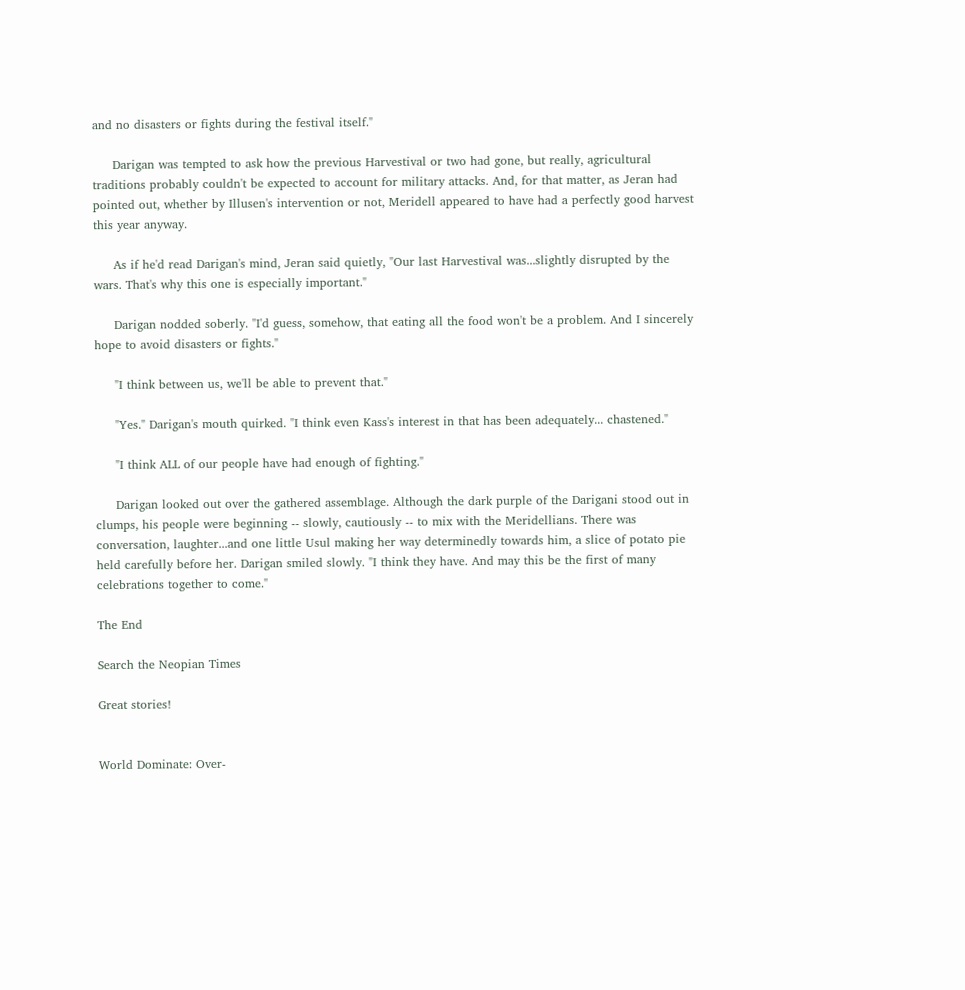and no disasters or fights during the festival itself."

     Darigan was tempted to ask how the previous Harvestival or two had gone, but really, agricultural traditions probably couldn't be expected to account for military attacks. And, for that matter, as Jeran had pointed out, whether by Illusen's intervention or not, Meridell appeared to have had a perfectly good harvest this year anyway.

     As if he'd read Darigan's mind, Jeran said quietly, "Our last Harvestival was...slightly disrupted by the wars. That's why this one is especially important."

     Darigan nodded soberly. "I'd guess, somehow, that eating all the food won't be a problem. And I sincerely hope to avoid disasters or fights."

     "I think between us, we'll be able to prevent that."

     "Yes." Darigan's mouth quirked. "I think even Kass's interest in that has been adequately... chastened."

     "I think ALL of our people have had enough of fighting."

     Darigan looked out over the gathered assemblage. Although the dark purple of the Darigani stood out in clumps, his people were beginning -- slowly, cautiously -- to mix with the Meridellians. There was conversation, laughter...and one little Usul making her way determinedly towards him, a slice of potato pie held carefully before her. Darigan smiled slowly. "I think they have. And may this be the first of many celebrations together to come."

The End

Search the Neopian Times

Great stories!


World Dominate: Over-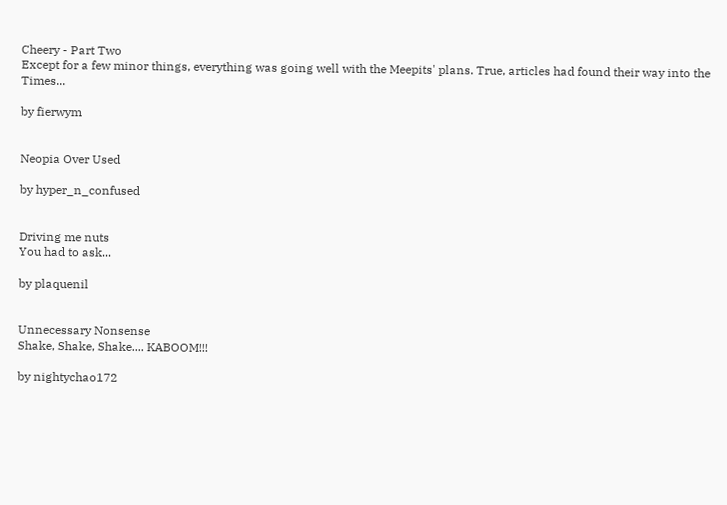Cheery - Part Two
Except for a few minor things, everything was going well with the Meepits' plans. True, articles had found their way into the Times...

by fierwym


Neopia Over Used

by hyper_n_confused


Driving me nuts
You had to ask...

by plaquenil


Unnecessary Nonsense
Shake, Shake, Shake.... KABOOM!!!

by nightychao172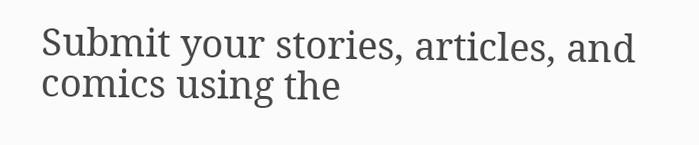Submit your stories, articles, and comics using the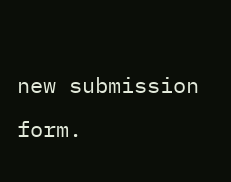new submission form.